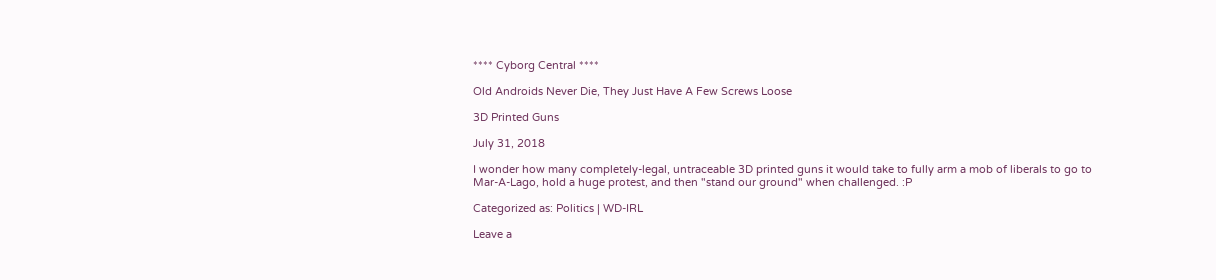**** Cyborg Central ****

Old Androids Never Die, They Just Have A Few Screws Loose

3D Printed Guns

July 31, 2018

I wonder how many completely-legal, untraceable 3D printed guns it would take to fully arm a mob of liberals to go to Mar-A-Lago, hold a huge protest, and then "stand our ground" when challenged. :P

Categorized as: Politics | WD-IRL

Leave a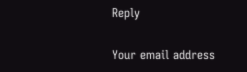Reply

Your email address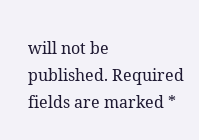will not be published. Required fields are marked *